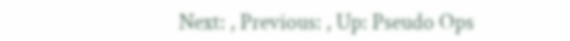Next: , Previous: , Up: Pseudo Ops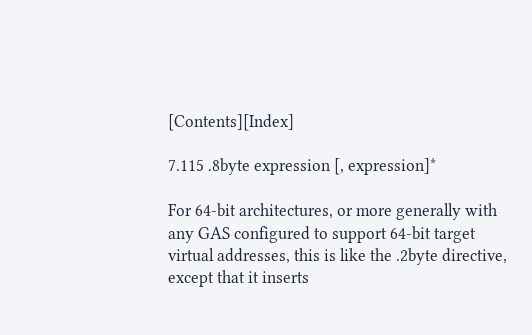[Contents][Index]

7.115 .8byte expression [, expression]*

For 64-bit architectures, or more generally with any GAS configured to support 64-bit target virtual addresses, this is like the .2byte directive, except that it inserts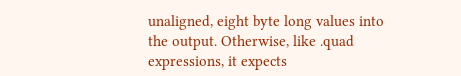unaligned, eight byte long values into the output. Otherwise, like .quad expressions, it expects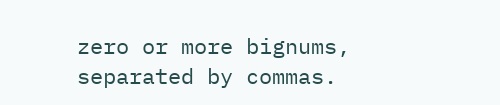zero or more bignums, separated by commas.